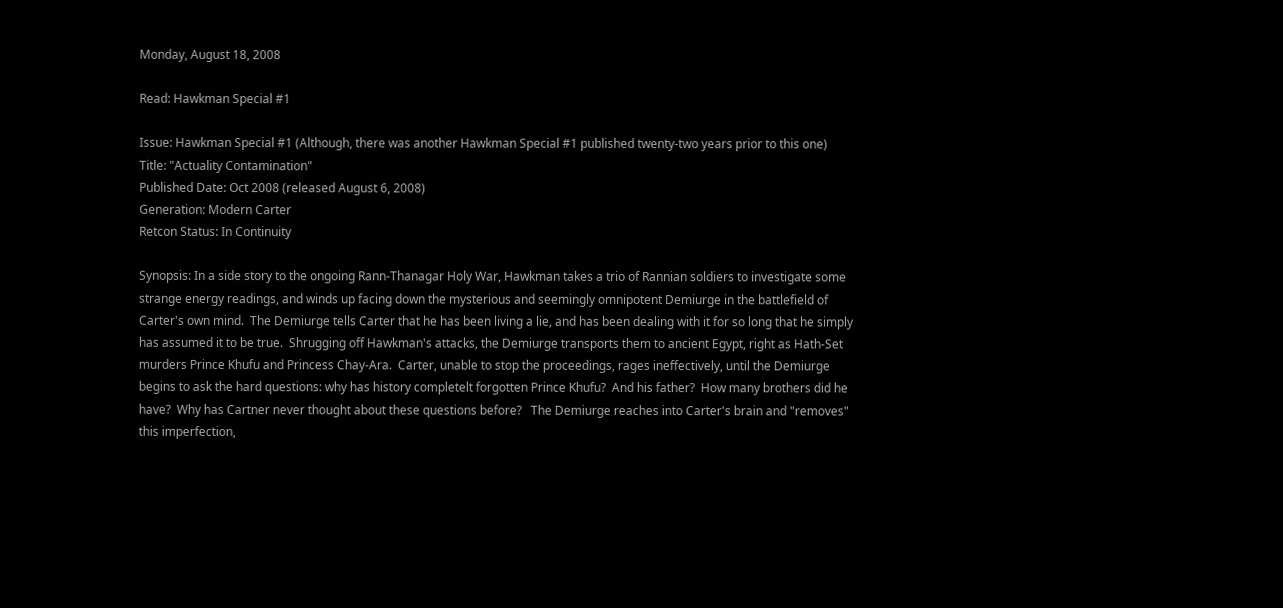Monday, August 18, 2008

Read: Hawkman Special #1

Issue: Hawkman Special #1 (Although, there was another Hawkman Special #1 published twenty-two years prior to this one)
Title: "Actuality Contamination"
Published Date: Oct 2008 (released August 6, 2008)
Generation: Modern Carter
Retcon Status: In Continuity

Synopsis: In a side story to the ongoing Rann-Thanagar Holy War, Hawkman takes a trio of Rannian soldiers to investigate some strange energy readings, and winds up facing down the mysterious and seemingly omnipotent Demiurge in the battlefield of Carter's own mind.  The Demiurge tells Carter that he has been living a lie, and has been dealing with it for so long that he simply has assumed it to be true.  Shrugging off Hawkman's attacks, the Demiurge transports them to ancient Egypt, right as Hath-Set murders Prince Khufu and Princess Chay-Ara.  Carter, unable to stop the proceedings, rages ineffectively, until the Demiurge begins to ask the hard questions: why has history completelt forgotten Prince Khufu?  And his father?  How many brothers did he have?  Why has Cartner never thought about these questions before?   The Demiurge reaches into Carter's brain and "removes" this imperfection,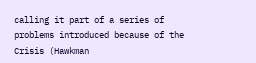calling it part of a series of problems introduced because of the Crisis (Hawkman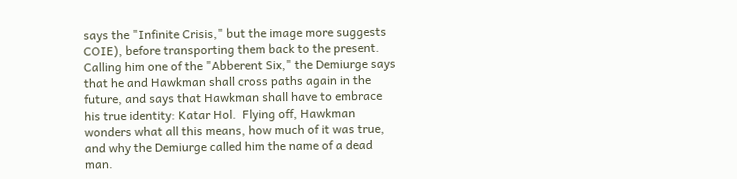says the "Infinite Crisis," but the image more suggests COIE), before transporting them back to the present.  Calling him one of the "Abberent Six," the Demiurge says that he and Hawkman shall cross paths again in the future, and says that Hawkman shall have to embrace his true identity: Katar Hol.  Flying off, Hawkman wonders what all this means, how much of it was true, and why the Demiurge called him the name of a dead man.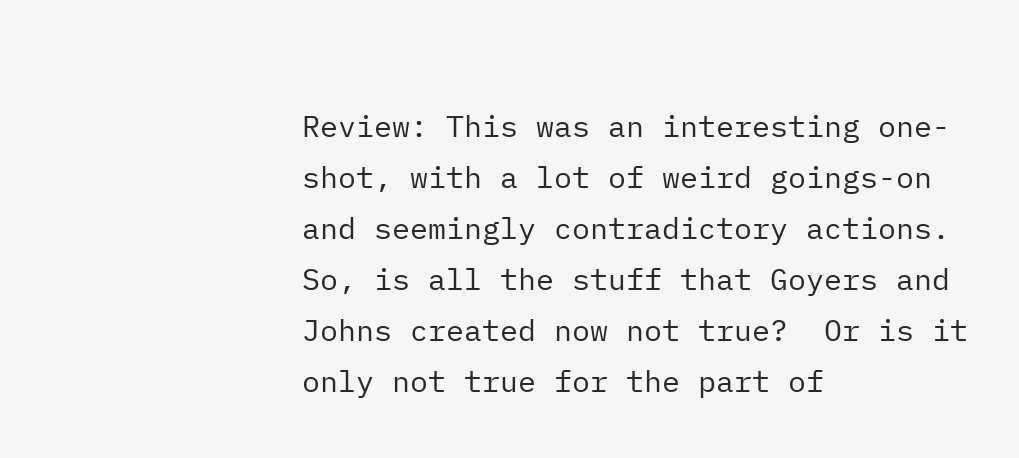Review: This was an interesting one-shot, with a lot of weird goings-on and seemingly contradictory actions.  So, is all the stuff that Goyers and Johns created now not true?  Or is it only not true for the part of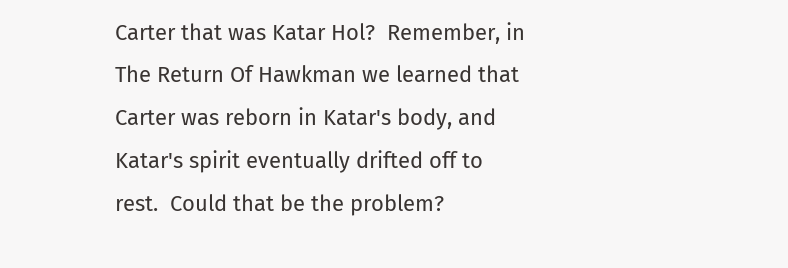Carter that was Katar Hol?  Remember, in The Return Of Hawkman we learned that Carter was reborn in Katar's body, and Katar's spirit eventually drifted off to rest.  Could that be the problem?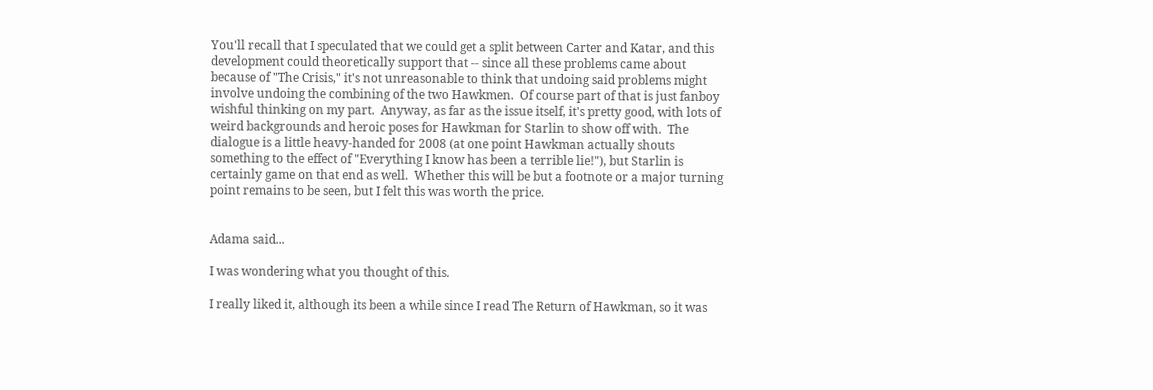You'll recall that I speculated that we could get a split between Carter and Katar, and this development could theoretically support that -- since all these problems came about because of "The Crisis," it's not unreasonable to think that undoing said problems might involve undoing the combining of the two Hawkmen.  Of course part of that is just fanboy wishful thinking on my part.  Anyway, as far as the issue itself, it's pretty good, with lots of weird backgrounds and heroic poses for Hawkman for Starlin to show off with.  The dialogue is a little heavy-handed for 2008 (at one point Hawkman actually shouts something to the effect of "Everything I know has been a terrible lie!"), but Starlin is certainly game on that end as well.  Whether this will be but a footnote or a major turning point remains to be seen, but I felt this was worth the price.


Adama said...

I was wondering what you thought of this.

I really liked it, although its been a while since I read The Return of Hawkman, so it was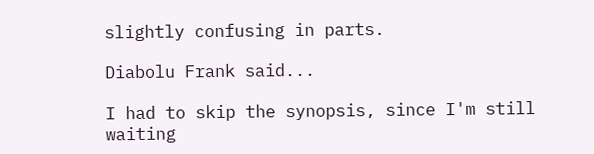slightly confusing in parts.

Diabolu Frank said...

I had to skip the synopsis, since I'm still waiting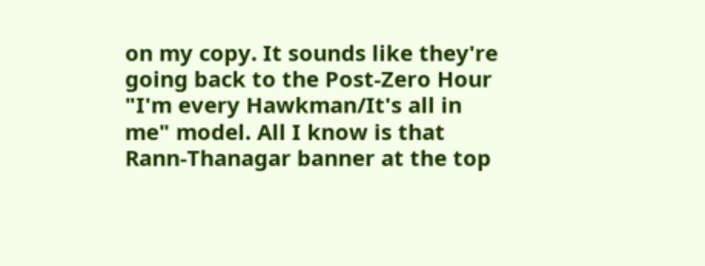on my copy. It sounds like they're going back to the Post-Zero Hour "I'm every Hawkman/It's all in me" model. All I know is that Rann-Thanagar banner at the top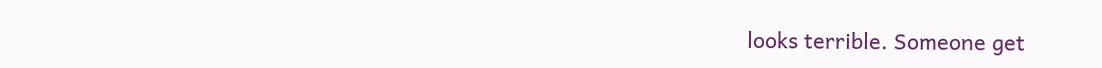looks terrible. Someone get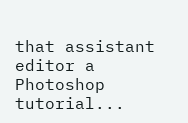that assistant editor a Photoshop tutorial...